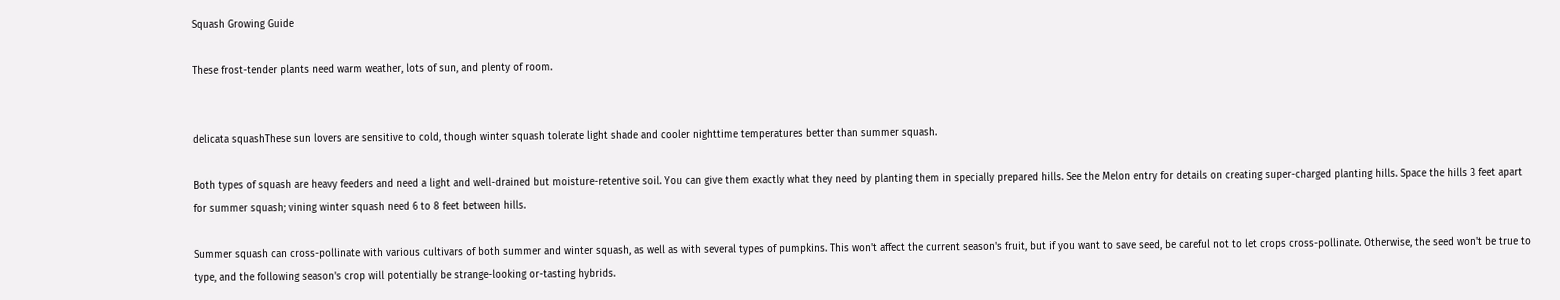Squash Growing Guide

These frost-tender plants need warm weather, lots of sun, and plenty of room.


delicata squashThese sun lovers are sensitive to cold, though winter squash tolerate light shade and cooler nighttime temperatures better than summer squash.

Both types of squash are heavy feeders and need a light and well-drained but moisture-retentive soil. You can give them exactly what they need by planting them in specially prepared hills. See the Melon entry for details on creating super-charged planting hills. Space the hills 3 feet apart for summer squash; vining winter squash need 6 to 8 feet between hills.

Summer squash can cross-pollinate with various cultivars of both summer and winter squash, as well as with several types of pumpkins. This won't affect the current season's fruit, but if you want to save seed, be careful not to let crops cross-pollinate. Otherwise, the seed won't be true to type, and the following season's crop will potentially be strange-looking or-tasting hybrids.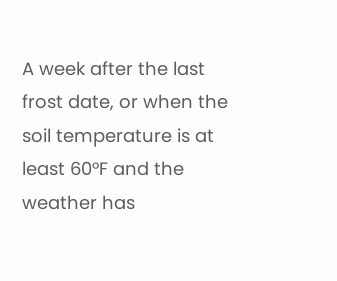A week after the last frost date, or when the soil temperature is at least 60°F and the weather has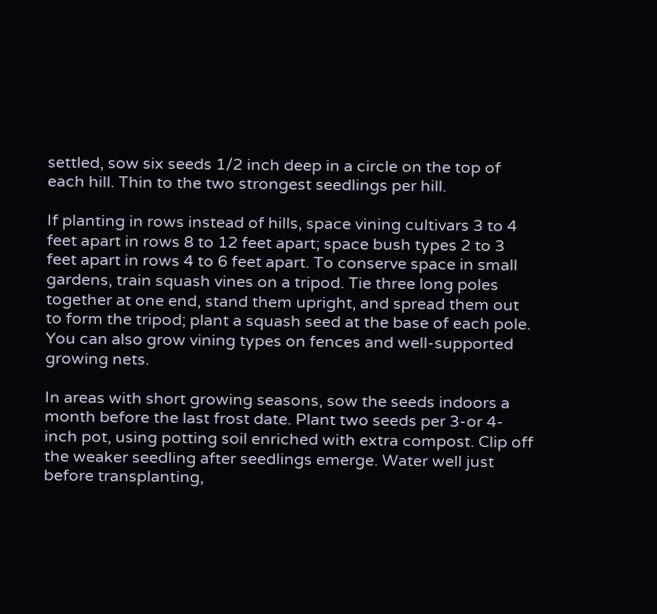settled, sow six seeds 1/2 inch deep in a circle on the top of each hill. Thin to the two strongest seedlings per hill.

If planting in rows instead of hills, space vining cultivars 3 to 4 feet apart in rows 8 to 12 feet apart; space bush types 2 to 3 feet apart in rows 4 to 6 feet apart. To conserve space in small gardens, train squash vines on a tripod. Tie three long poles together at one end, stand them upright, and spread them out to form the tripod; plant a squash seed at the base of each pole. You can also grow vining types on fences and well-supported growing nets.

In areas with short growing seasons, sow the seeds indoors a month before the last frost date. Plant two seeds per 3-or 4-inch pot, using potting soil enriched with extra compost. Clip off the weaker seedling after seedlings emerge. Water well just before transplanting,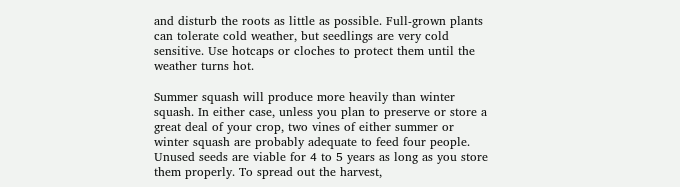and disturb the roots as little as possible. Full-grown plants can tolerate cold weather, but seedlings are very cold sensitive. Use hotcaps or cloches to protect them until the weather turns hot.

Summer squash will produce more heavily than winter squash. In either case, unless you plan to preserve or store a great deal of your crop, two vines of either summer or winter squash are probably adequate to feed four people. Unused seeds are viable for 4 to 5 years as long as you store them properly. To spread out the harvest,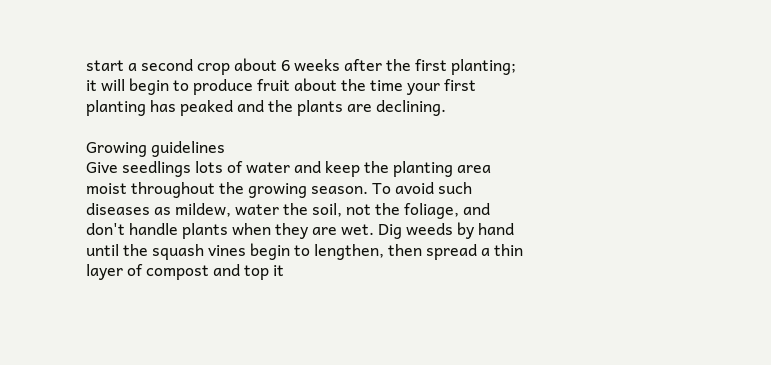start a second crop about 6 weeks after the first planting; it will begin to produce fruit about the time your first planting has peaked and the plants are declining.

Growing guidelines
Give seedlings lots of water and keep the planting area moist throughout the growing season. To avoid such diseases as mildew, water the soil, not the foliage, and don't handle plants when they are wet. Dig weeds by hand until the squash vines begin to lengthen, then spread a thin layer of compost and top it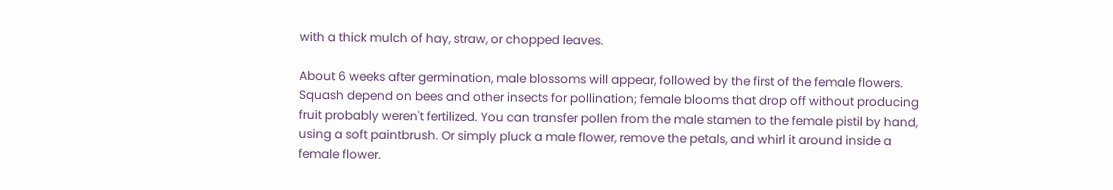with a thick mulch of hay, straw, or chopped leaves.

About 6 weeks after germination, male blossoms will appear, followed by the first of the female flowers. Squash depend on bees and other insects for pollination; female blooms that drop off without producing fruit probably weren't fertilized. You can transfer pollen from the male stamen to the female pistil by hand, using a soft paintbrush. Or simply pluck a male flower, remove the petals, and whirl it around inside a female flower.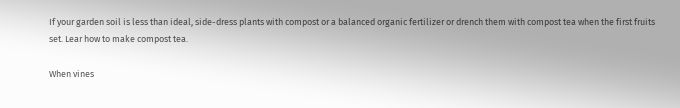If your garden soil is less than ideal, side-dress plants with compost or a balanced organic fertilizer or drench them with compost tea when the first fruits set. Lear how to make compost tea.

When vines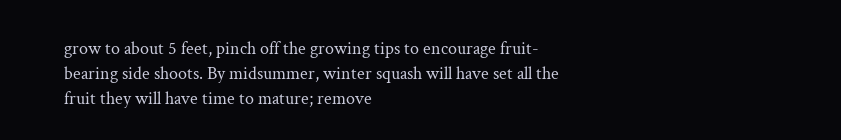grow to about 5 feet, pinch off the growing tips to encourage fruit-bearing side shoots. By midsummer, winter squash will have set all the fruit they will have time to mature; remove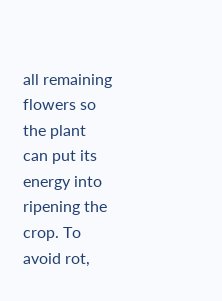all remaining flowers so the plant can put its energy into ripening the crop. To avoid rot,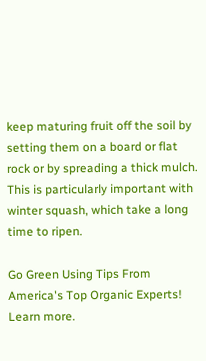keep maturing fruit off the soil by setting them on a board or flat rock or by spreading a thick mulch. This is particularly important with winter squash, which take a long time to ripen.

Go Green Using Tips From America's Top Organic Experts!  Learn more.